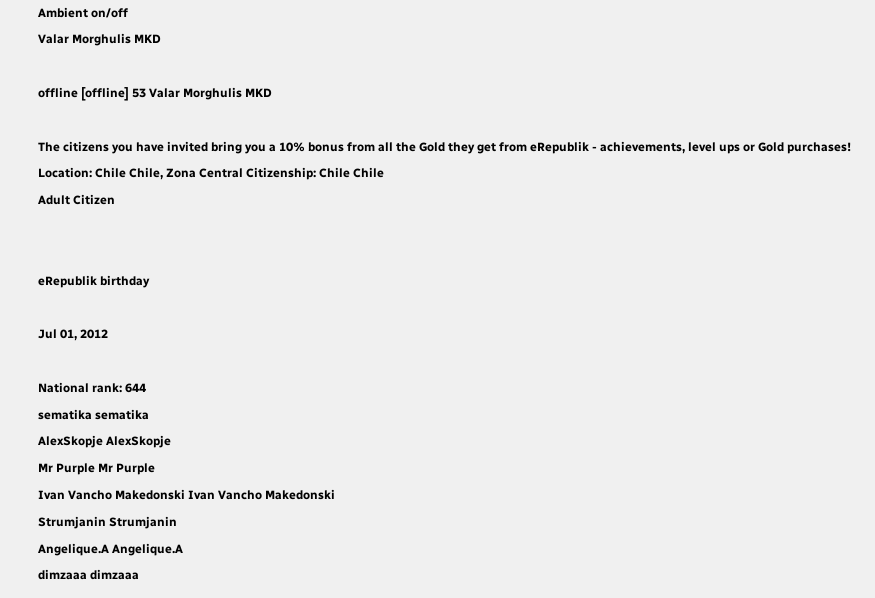Ambient on/off
Valar Morghulis MKD

offline [offline] 53 Valar Morghulis MKD

The citizens you have invited bring you a 10% bonus from all the Gold they get from eRepublik - achievements, level ups or Gold purchases!
Location: Chile Chile, Zona Central Citizenship: Chile Chile
Adult Citizen


eRepublik birthday

Jul 01, 2012

National rank: 644
sematika sematika
AlexSkopje AlexSkopje
Mr Purple Mr Purple
Ivan Vancho Makedonski Ivan Vancho Makedonski
Strumjanin Strumjanin
Angelique.A Angelique.A
dimzaaa dimzaaa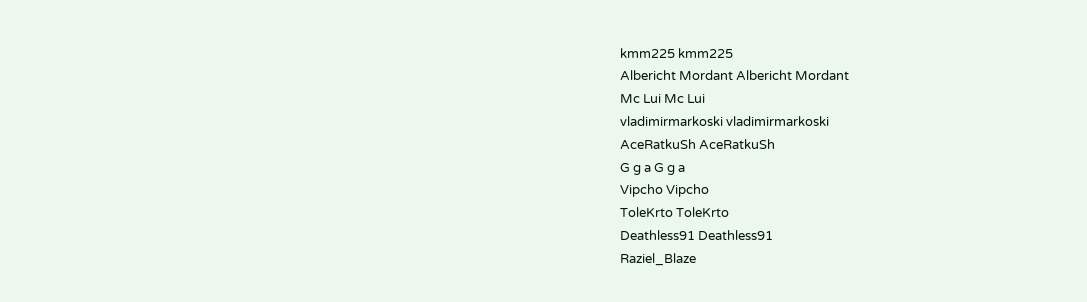kmm225 kmm225
Albericht Mordant Albericht Mordant
Mc Lui Mc Lui
vladimirmarkoski vladimirmarkoski
AceRatkuSh AceRatkuSh
G g a G g a
Vipcho Vipcho
ToleKrto ToleKrto
Deathless91 Deathless91
Raziel_Blaze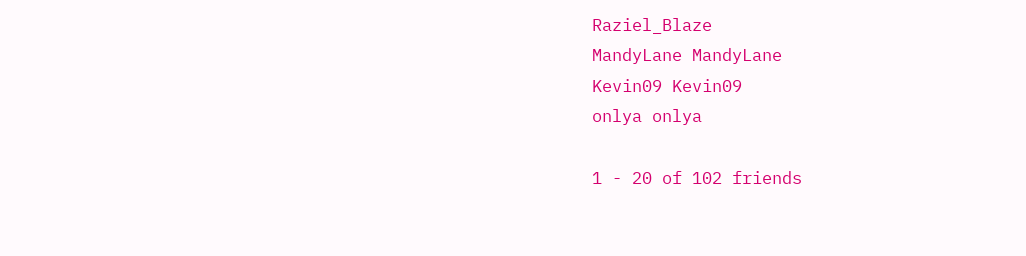Raziel_Blaze
MandyLane MandyLane
Kevin09 Kevin09
onlya onlya

1 - 20 of 102 friends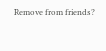Remove from friends?